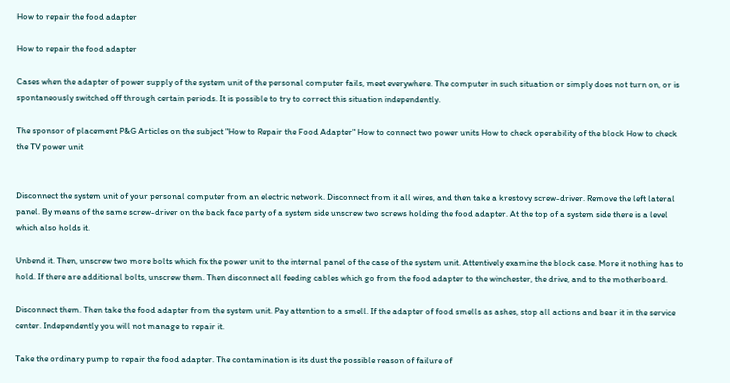How to repair the food adapter

How to repair the food adapter

Cases when the adapter of power supply of the system unit of the personal computer fails, meet everywhere. The computer in such situation or simply does not turn on, or is spontaneously switched off through certain periods. It is possible to try to correct this situation independently.

The sponsor of placement P&G Articles on the subject "How to Repair the Food Adapter" How to connect two power units How to check operability of the block How to check the TV power unit


Disconnect the system unit of your personal computer from an electric network. Disconnect from it all wires, and then take a krestovy screw-driver. Remove the left lateral panel. By means of the same screw-driver on the back face party of a system side unscrew two screws holding the food adapter. At the top of a system side there is a level which also holds it.

Unbend it. Then, unscrew two more bolts which fix the power unit to the internal panel of the case of the system unit. Attentively examine the block case. More it nothing has to hold. If there are additional bolts, unscrew them. Then disconnect all feeding cables which go from the food adapter to the winchester, the drive, and to the motherboard.

Disconnect them. Then take the food adapter from the system unit. Pay attention to a smell. If the adapter of food smells as ashes, stop all actions and bear it in the service center. Independently you will not manage to repair it.

Take the ordinary pump to repair the food adapter. The contamination is its dust the possible reason of failure of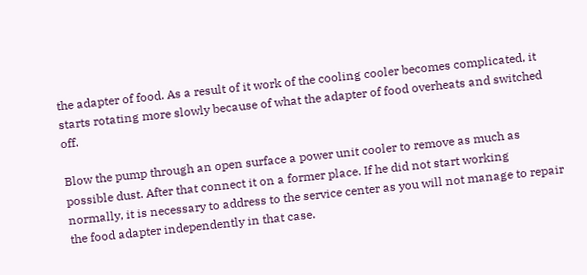the adapter of food. As a result of it work of the cooling cooler becomes complicated, it starts rotating more slowly because of what the adapter of food overheats and switched off.

Blow the pump through an open surface a power unit cooler to remove as much as possible dust. After that connect it on a former place. If he did not start working normally, it is necessary to address to the service center as you will not manage to repair the food adapter independently in that case.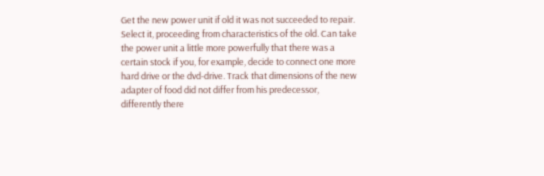Get the new power unit if old it was not succeeded to repair. Select it, proceeding from characteristics of the old. Can take the power unit a little more powerfully that there was a certain stock if you, for example, decide to connect one more hard drive or the dvd-drive. Track that dimensions of the new adapter of food did not differ from his predecessor, differently there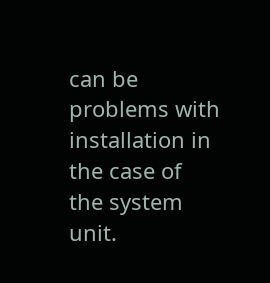can be problems with installation in the case of the system unit.